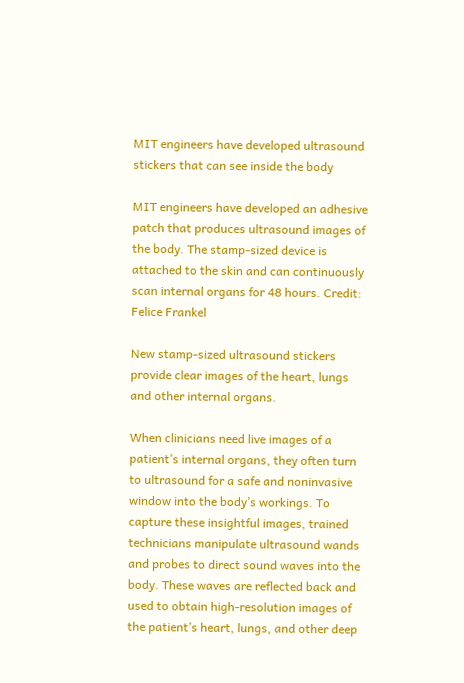MIT engineers have developed ultrasound stickers that can see inside the body

MIT engineers have developed an adhesive patch that produces ultrasound images of the body. The stamp-sized device is attached to the skin and can continuously scan internal organs for 48 hours. Credit: Felice Frankel

New stamp-sized ultrasound stickers provide clear images of the heart, lungs and other internal organs.

When clinicians need live images of a patient’s internal organs, they often turn to ultrasound for a safe and noninvasive window into the body’s workings. To capture these insightful images, trained technicians manipulate ultrasound wands and probes to direct sound waves into the body. These waves are reflected back and used to obtain high-resolution images of the patient’s heart, lungs, and other deep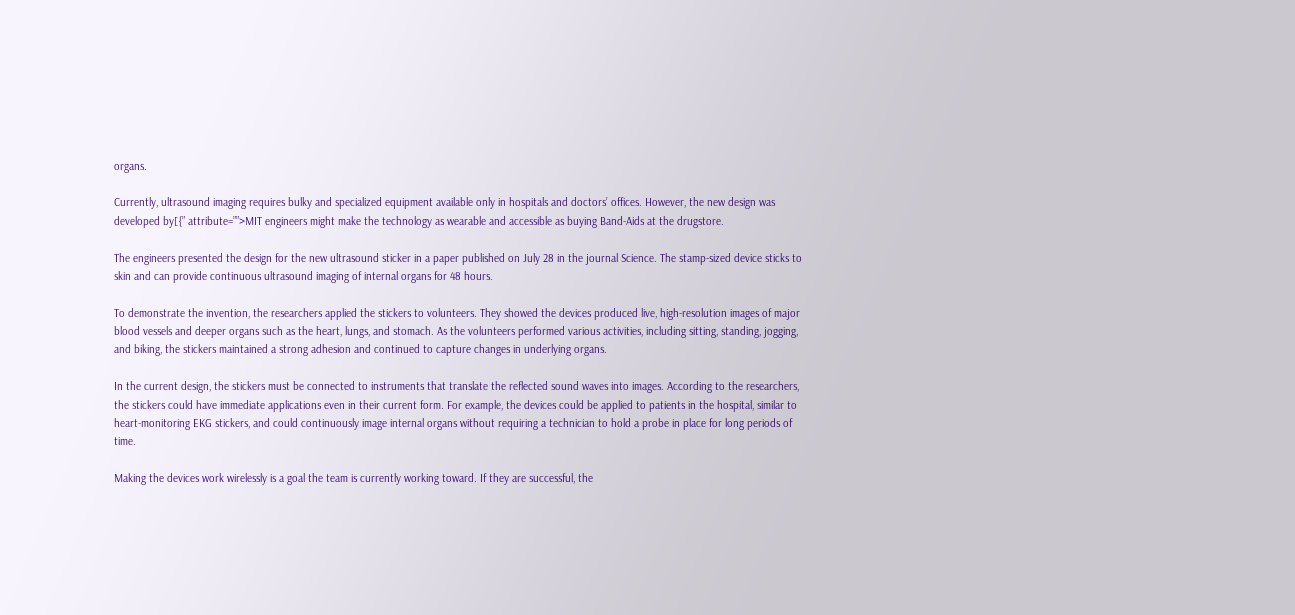organs.

Currently, ultrasound imaging requires bulky and specialized equipment available only in hospitals and doctors’ offices. However, the new design was developed by[{” attribute=””>MIT engineers might make the technology as wearable and accessible as buying Band-Aids at the drugstore.

The engineers presented the design for the new ultrasound sticker in a paper published on July 28 in the journal Science. The stamp-sized device sticks to skin and can provide continuous ultrasound imaging of internal organs for 48 hours.

To demonstrate the invention, the researchers applied the stickers to volunteers. They showed the devices produced live, high-resolution images of major blood vessels and deeper organs such as the heart, lungs, and stomach. As the volunteers performed various activities, including sitting, standing, jogging, and biking, the stickers maintained a strong adhesion and continued to capture changes in underlying organs.

In the current design, the stickers must be connected to instruments that translate the reflected sound waves into images. According to the researchers, the stickers could have immediate applications even in their current form. For example, the devices could be applied to patients in the hospital, similar to heart-monitoring EKG stickers, and could continuously image internal organs without requiring a technician to hold a probe in place for long periods of time.

Making the devices work wirelessly is a goal the team is currently working toward. If they are successful, the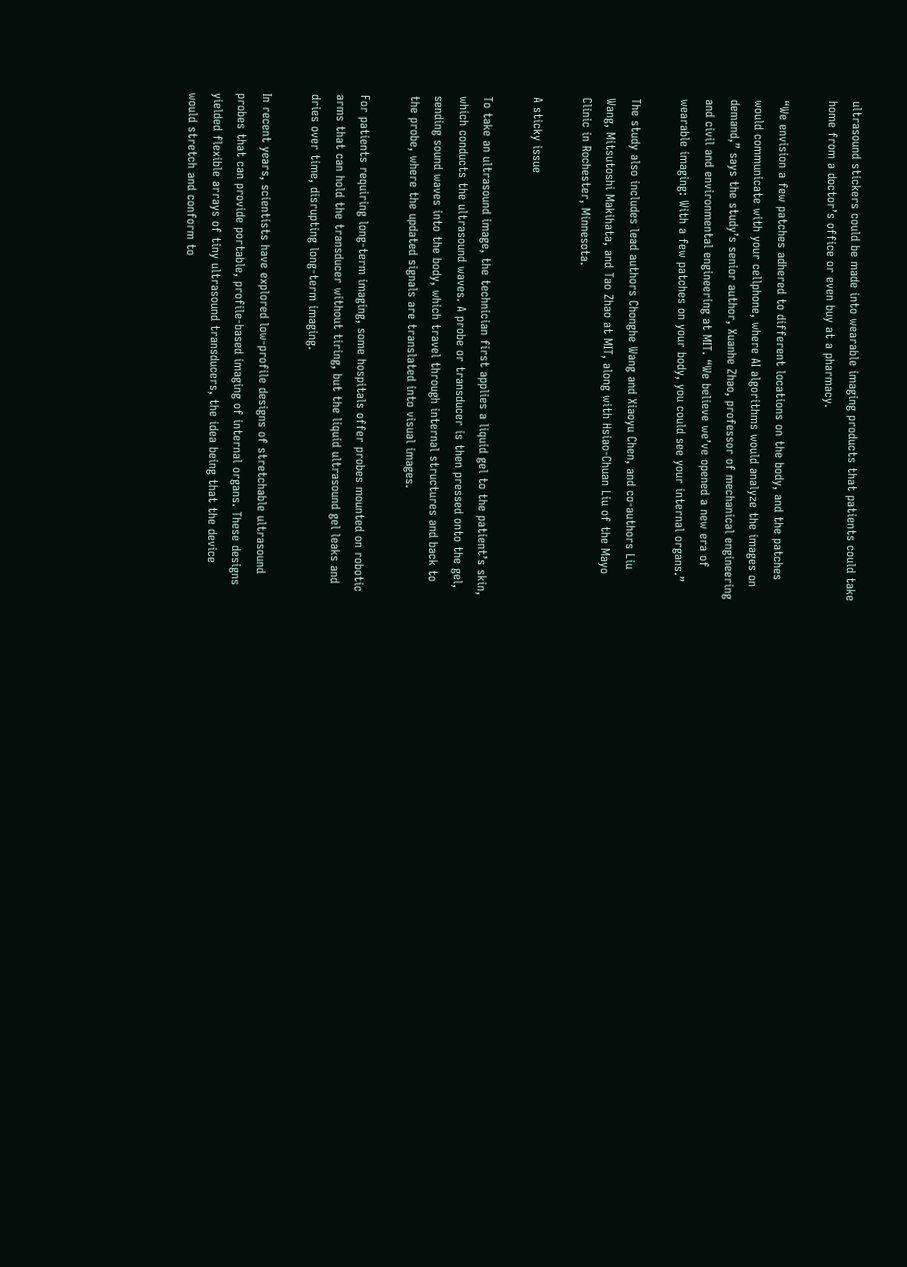ultrasound stickers could be made into wearable imaging products that patients could take home from a doctor’s office or even buy at a pharmacy.

“We envision a few patches adhered to different locations on the body, and the patches would communicate with your cellphone, where AI algorithms would analyze the images on demand,” says the study’s senior author, Xuanhe Zhao, professor of mechanical engineering and civil and environmental engineering at MIT. “We believe we’ve opened a new era of wearable imaging: With a few patches on your body, you could see your internal organs.”

The study also includes lead authors Chonghe Wang and Xiaoyu Chen, and co-authors Liu Wang, Mitsutoshi Makihata, and Tao Zhao at MIT, along with Hsiao-Chuan Liu of the Mayo Clinic in Rochester, Minnesota.

A sticky issue

To take an ultrasound image, the technician first applies a liquid gel to the patient’s skin, which conducts the ultrasound waves. A probe or transducer is then pressed onto the gel, sending sound waves into the body, which travel through internal structures and back to the probe, where the updated signals are translated into visual images.

For patients requiring long-term imaging, some hospitals offer probes mounted on robotic arms that can hold the transducer without tiring, but the liquid ultrasound gel leaks and dries over time, disrupting long-term imaging.

In recent years, scientists have explored low-profile designs of stretchable ultrasound probes that can provide portable, profile-based imaging of internal organs. These designs yielded flexible arrays of tiny ultrasound transducers, the idea being that the device would stretch and conform to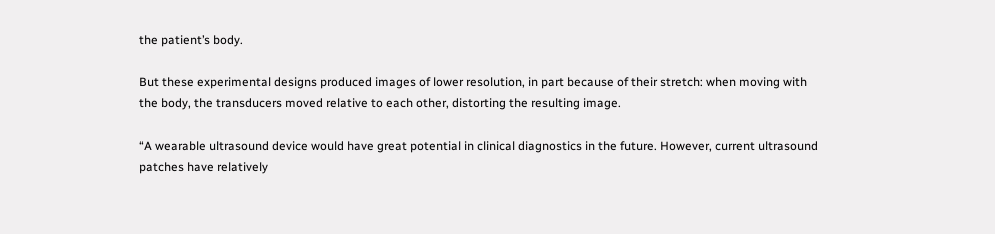the patient’s body.

But these experimental designs produced images of lower resolution, in part because of their stretch: when moving with the body, the transducers moved relative to each other, distorting the resulting image.

“A wearable ultrasound device would have great potential in clinical diagnostics in the future. However, current ultrasound patches have relatively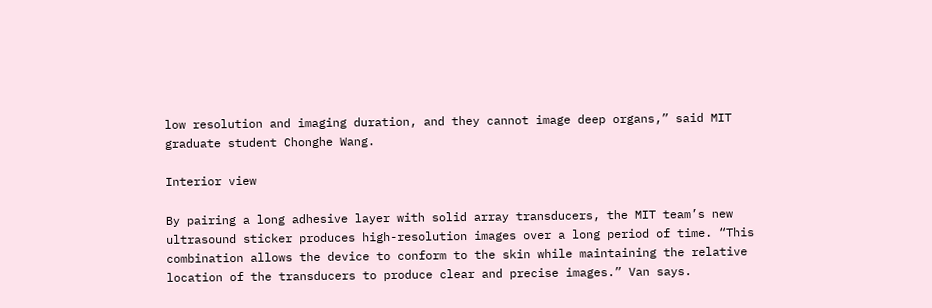low resolution and imaging duration, and they cannot image deep organs,” said MIT graduate student Chonghe Wang.

Interior view

By pairing a long adhesive layer with solid array transducers, the MIT team’s new ultrasound sticker produces high-resolution images over a long period of time. “This combination allows the device to conform to the skin while maintaining the relative location of the transducers to produce clear and precise images.” Van says.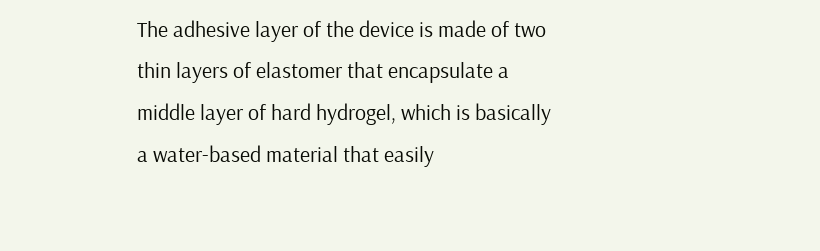The adhesive layer of the device is made of two thin layers of elastomer that encapsulate a middle layer of hard hydrogel, which is basically a water-based material that easily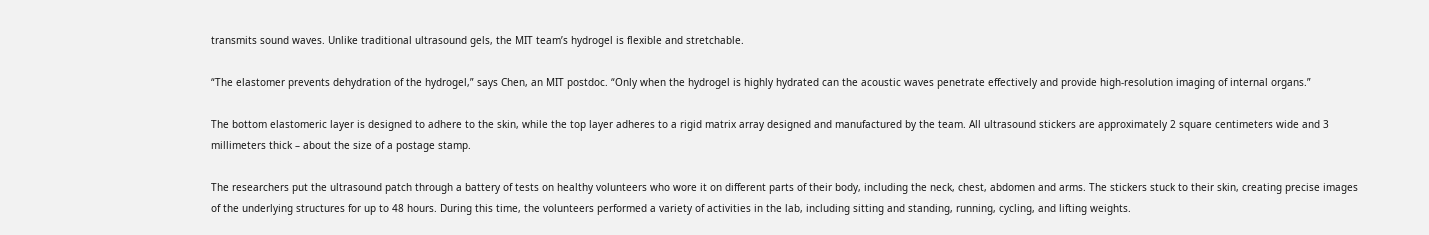transmits sound waves. Unlike traditional ultrasound gels, the MIT team’s hydrogel is flexible and stretchable.

“The elastomer prevents dehydration of the hydrogel,” says Chen, an MIT postdoc. “Only when the hydrogel is highly hydrated can the acoustic waves penetrate effectively and provide high-resolution imaging of internal organs.”

The bottom elastomeric layer is designed to adhere to the skin, while the top layer adheres to a rigid matrix array designed and manufactured by the team. All ultrasound stickers are approximately 2 square centimeters wide and 3 millimeters thick – about the size of a postage stamp.

The researchers put the ultrasound patch through a battery of tests on healthy volunteers who wore it on different parts of their body, including the neck, chest, abdomen and arms. The stickers stuck to their skin, creating precise images of the underlying structures for up to 48 hours. During this time, the volunteers performed a variety of activities in the lab, including sitting and standing, running, cycling, and lifting weights.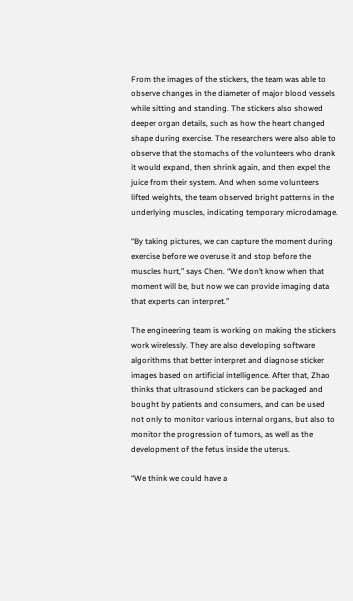From the images of the stickers, the team was able to observe changes in the diameter of major blood vessels while sitting and standing. The stickers also showed deeper organ details, such as how the heart changed shape during exercise. The researchers were also able to observe that the stomachs of the volunteers who drank it would expand, then shrink again, and then expel the juice from their system. And when some volunteers lifted weights, the team observed bright patterns in the underlying muscles, indicating temporary microdamage.

“By taking pictures, we can capture the moment during exercise before we overuse it and stop before the muscles hurt,” says Chen. “We don’t know when that moment will be, but now we can provide imaging data that experts can interpret.”

The engineering team is working on making the stickers work wirelessly. They are also developing software algorithms that better interpret and diagnose sticker images based on artificial intelligence. After that, Zhao thinks that ultrasound stickers can be packaged and bought by patients and consumers, and can be used not only to monitor various internal organs, but also to monitor the progression of tumors, as well as the development of the fetus inside the uterus.

“We think we could have a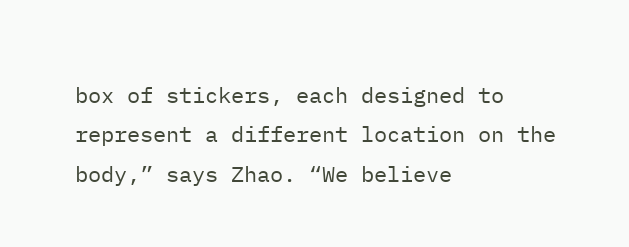box of stickers, each designed to represent a different location on the body,” says Zhao. “We believe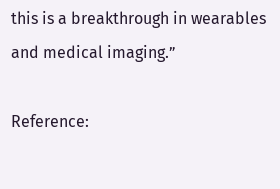this is a breakthrough in wearables and medical imaging.”

Reference: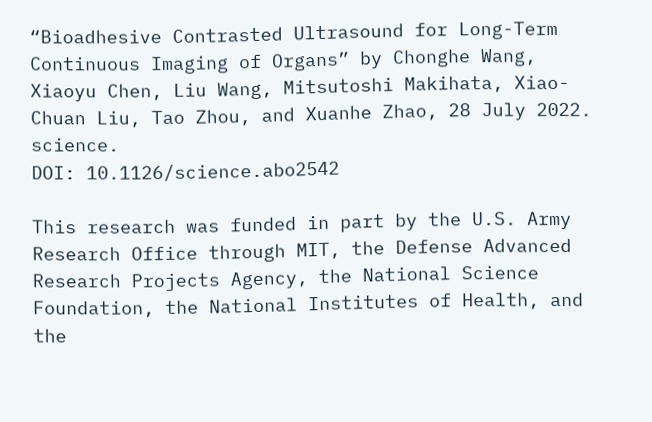“Bioadhesive Contrasted Ultrasound for Long-Term Continuous Imaging of Organs” by Chonghe Wang, Xiaoyu Chen, Liu Wang, Mitsutoshi Makihata, Xiao-Chuan Liu, Tao Zhou, and Xuanhe Zhao, 28 July 2022. science.
DOI: 10.1126/science.abo2542

This research was funded in part by the U.S. Army Research Office through MIT, the Defense Advanced Research Projects Agency, the National Science Foundation, the National Institutes of Health, and the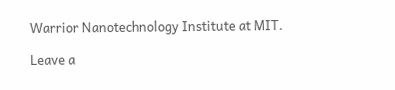Warrior Nanotechnology Institute at MIT.

Leave a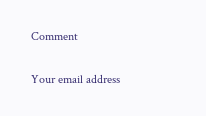Comment

Your email address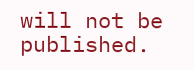will not be published.